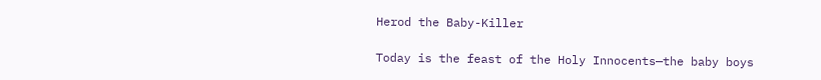Herod the Baby-Killer

Today is the feast of the Holy Innocents—the baby boys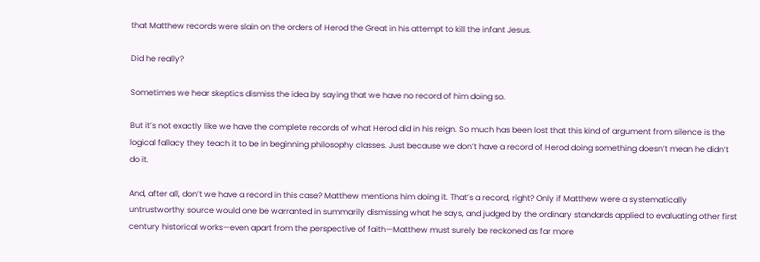that Matthew records were slain on the orders of Herod the Great in his attempt to kill the infant Jesus.

Did he really?

Sometimes we hear skeptics dismiss the idea by saying that we have no record of him doing so.

But it’s not exactly like we have the complete records of what Herod did in his reign. So much has been lost that this kind of argument from silence is the logical fallacy they teach it to be in beginning philosophy classes. Just because we don’t have a record of Herod doing something doesn’t mean he didn’t do it.

And, after all, don’t we have a record in this case? Matthew mentions him doing it. That’s a record, right? Only if Matthew were a systematically untrustworthy source would one be warranted in summarily dismissing what he says, and judged by the ordinary standards applied to evaluating other first century historical works—even apart from the perspective of faith—Matthew must surely be reckoned as far more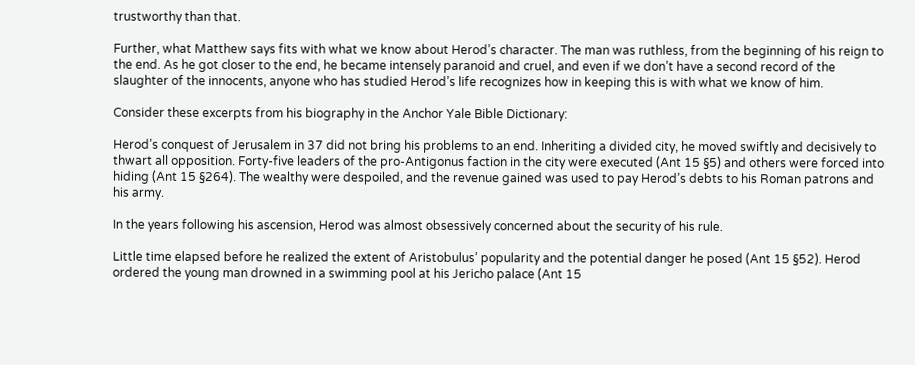trustworthy than that.

Further, what Matthew says fits with what we know about Herod’s character. The man was ruthless, from the beginning of his reign to the end. As he got closer to the end, he became intensely paranoid and cruel, and even if we don’t have a second record of the slaughter of the innocents, anyone who has studied Herod’s life recognizes how in keeping this is with what we know of him.

Consider these excerpts from his biography in the Anchor Yale Bible Dictionary:

Herod’s conquest of Jerusalem in 37 did not bring his problems to an end. Inheriting a divided city, he moved swiftly and decisively to thwart all opposition. Forty-five leaders of the pro-Antigonus faction in the city were executed (Ant 15 §5) and others were forced into hiding (Ant 15 §264). The wealthy were despoiled, and the revenue gained was used to pay Herod’s debts to his Roman patrons and his army.

In the years following his ascension, Herod was almost obsessively concerned about the security of his rule.

Little time elapsed before he realized the extent of Aristobulus’ popularity and the potential danger he posed (Ant 15 §52). Herod ordered the young man drowned in a swimming pool at his Jericho palace (Ant 15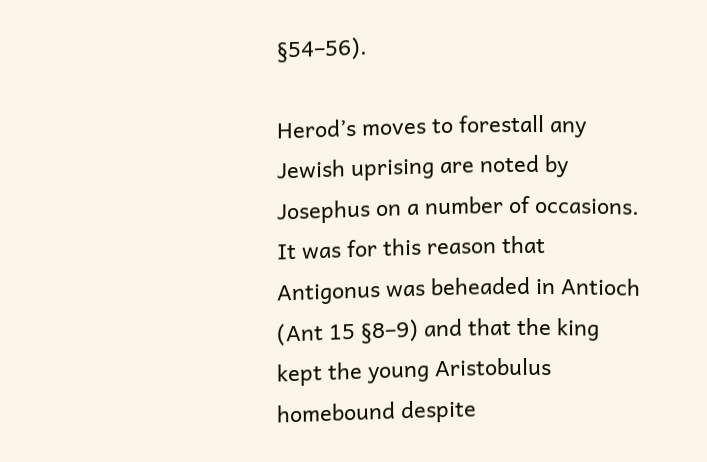§54–56).

Herod’s moves to forestall any Jewish uprising are noted by Josephus on a number of occasions. It was for this reason that Antigonus was beheaded in Antioch (Ant 15 §8–9) and that the king kept the young Aristobulus homebound despite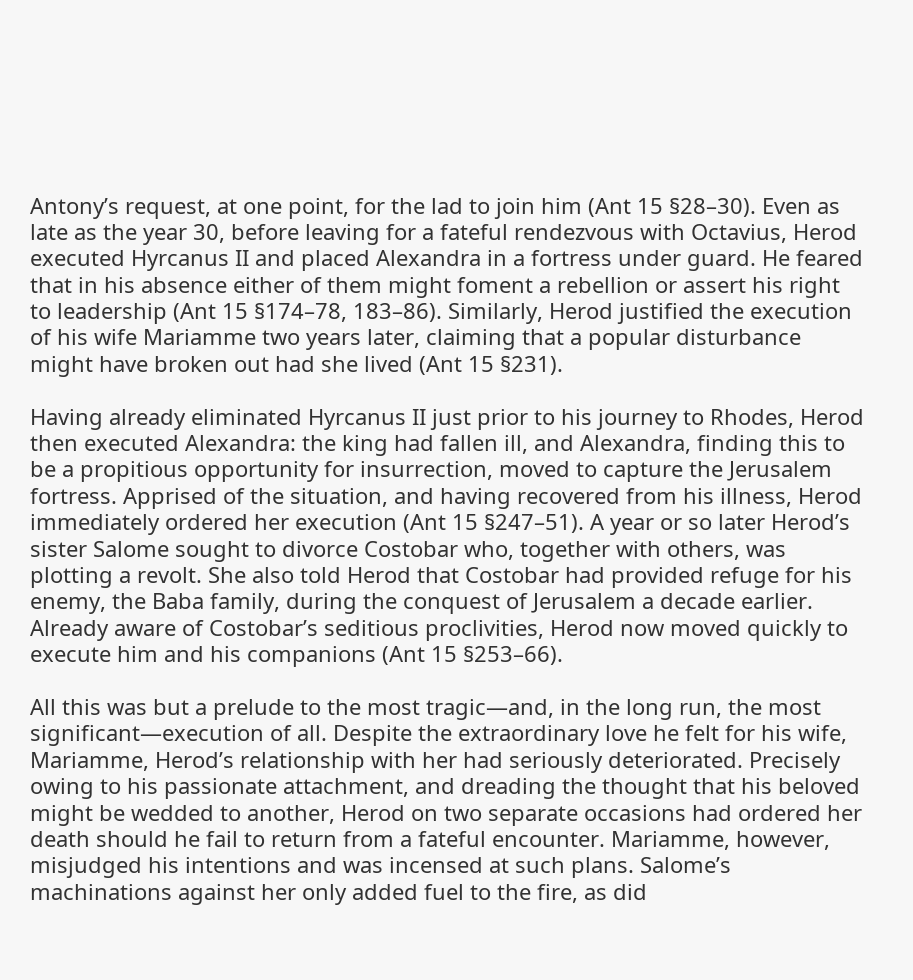Antony’s request, at one point, for the lad to join him (Ant 15 §28–30). Even as late as the year 30, before leaving for a fateful rendezvous with Octavius, Herod executed Hyrcanus II and placed Alexandra in a fortress under guard. He feared that in his absence either of them might foment a rebellion or assert his right to leadership (Ant 15 §174–78, 183–86). Similarly, Herod justified the execution of his wife Mariamme two years later, claiming that a popular disturbance might have broken out had she lived (Ant 15 §231).

Having already eliminated Hyrcanus II just prior to his journey to Rhodes, Herod then executed Alexandra: the king had fallen ill, and Alexandra, finding this to be a propitious opportunity for insurrection, moved to capture the Jerusalem fortress. Apprised of the situation, and having recovered from his illness, Herod immediately ordered her execution (Ant 15 §247–51). A year or so later Herod’s sister Salome sought to divorce Costobar who, together with others, was plotting a revolt. She also told Herod that Costobar had provided refuge for his enemy, the Baba family, during the conquest of Jerusalem a decade earlier. Already aware of Costobar’s seditious proclivities, Herod now moved quickly to execute him and his companions (Ant 15 §253–66).

All this was but a prelude to the most tragic—and, in the long run, the most significant—execution of all. Despite the extraordinary love he felt for his wife, Mariamme, Herod’s relationship with her had seriously deteriorated. Precisely owing to his passionate attachment, and dreading the thought that his beloved might be wedded to another, Herod on two separate occasions had ordered her death should he fail to return from a fateful encounter. Mariamme, however, misjudged his intentions and was incensed at such plans. Salome’s machinations against her only added fuel to the fire, as did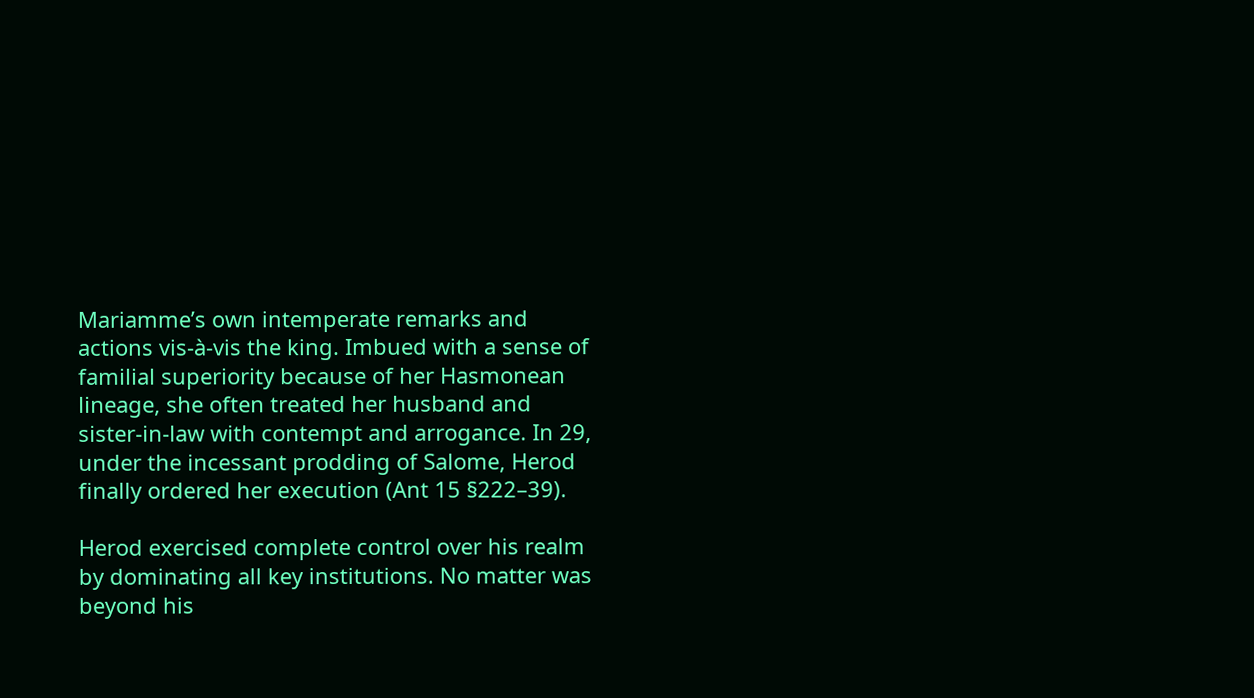Mariamme’s own intemperate remarks and actions vis-à-vis the king. Imbued with a sense of familial superiority because of her Hasmonean lineage, she often treated her husband and sister-in-law with contempt and arrogance. In 29, under the incessant prodding of Salome, Herod finally ordered her execution (Ant 15 §222–39).

Herod exercised complete control over his realm by dominating all key institutions. No matter was beyond his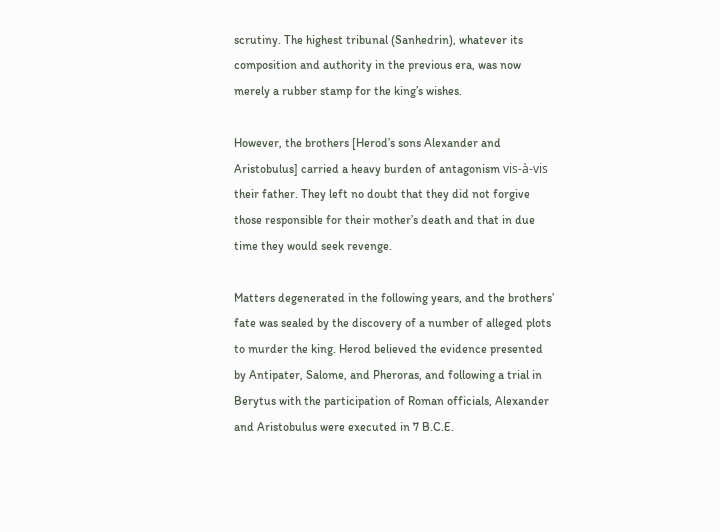scrutiny. The highest tribunal (Sanhedrin), whatever its composition and authority in the previous era, was now merely a rubber stamp for the king’s wishes.

However, the brothers [Herod’s sons Alexander and Aristobulus] carried a heavy burden of antagonism vis-à-vis their father. They left no doubt that they did not forgive those responsible for their mother’s death and that in due time they would seek revenge.

Matters degenerated in the following years, and the brothers’ fate was sealed by the discovery of a number of alleged plots to murder the king. Herod believed the evidence presented by Antipater, Salome, and Pheroras, and following a trial in Berytus with the participation of Roman officials, Alexander and Aristobulus were executed in 7 B.C.E.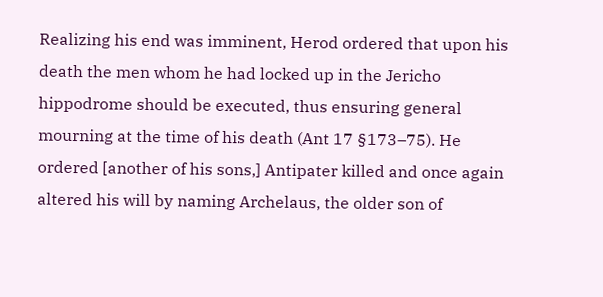Realizing his end was imminent, Herod ordered that upon his death the men whom he had locked up in the Jericho hippodrome should be executed, thus ensuring general mourning at the time of his death (Ant 17 §173–75). He ordered [another of his sons,] Antipater killed and once again altered his will by naming Archelaus, the older son of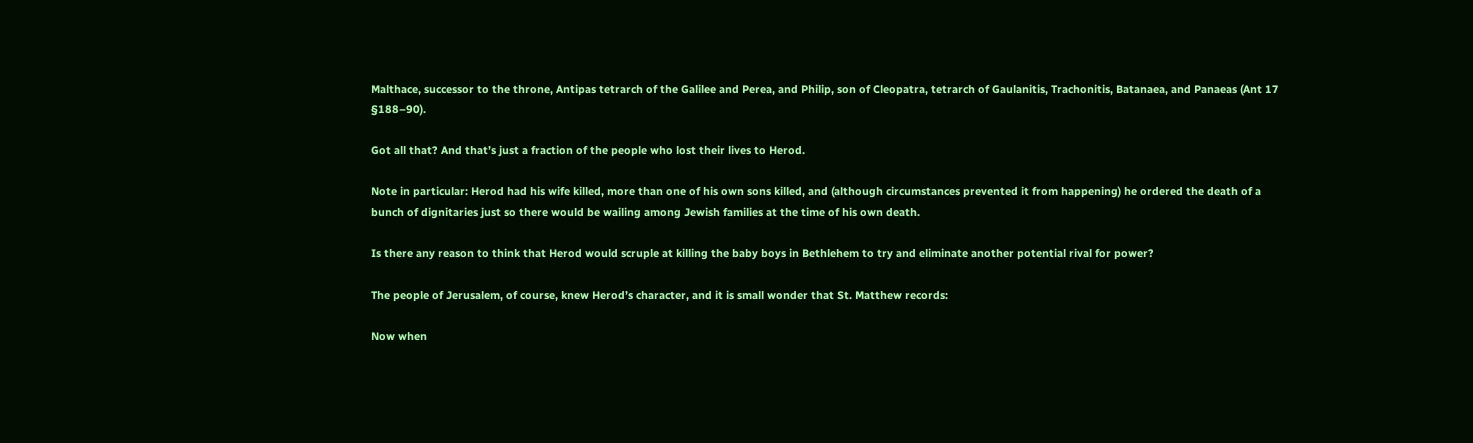Malthace, successor to the throne, Antipas tetrarch of the Galilee and Perea, and Philip, son of Cleopatra, tetrarch of Gaulanitis, Trachonitis, Batanaea, and Panaeas (Ant 17 §188–90).

Got all that? And that’s just a fraction of the people who lost their lives to Herod.

Note in particular: Herod had his wife killed, more than one of his own sons killed, and (although circumstances prevented it from happening) he ordered the death of a bunch of dignitaries just so there would be wailing among Jewish families at the time of his own death.

Is there any reason to think that Herod would scruple at killing the baby boys in Bethlehem to try and eliminate another potential rival for power?

The people of Jerusalem, of course, knew Herod’s character, and it is small wonder that St. Matthew records:

Now when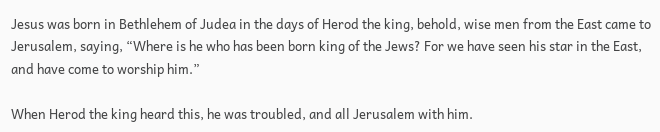Jesus was born in Bethlehem of Judea in the days of Herod the king, behold, wise men from the East came to Jerusalem, saying, “Where is he who has been born king of the Jews? For we have seen his star in the East, and have come to worship him.”

When Herod the king heard this, he was troubled, and all Jerusalem with him.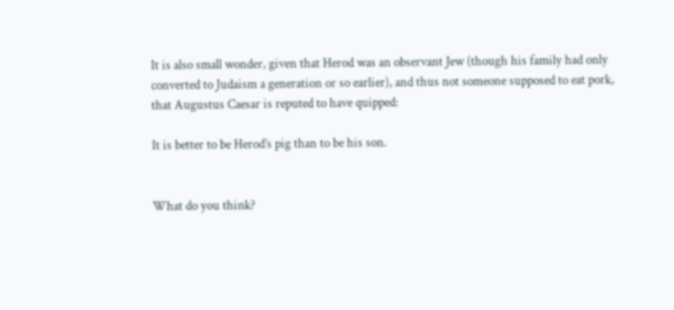It is also small wonder, given that Herod was an observant Jew (though his family had only converted to Judaism a generation or so earlier), and thus not someone supposed to eat pork, that Augustus Caesar is reputed to have quipped:

It is better to be Herod’s pig than to be his son.


What do you think?